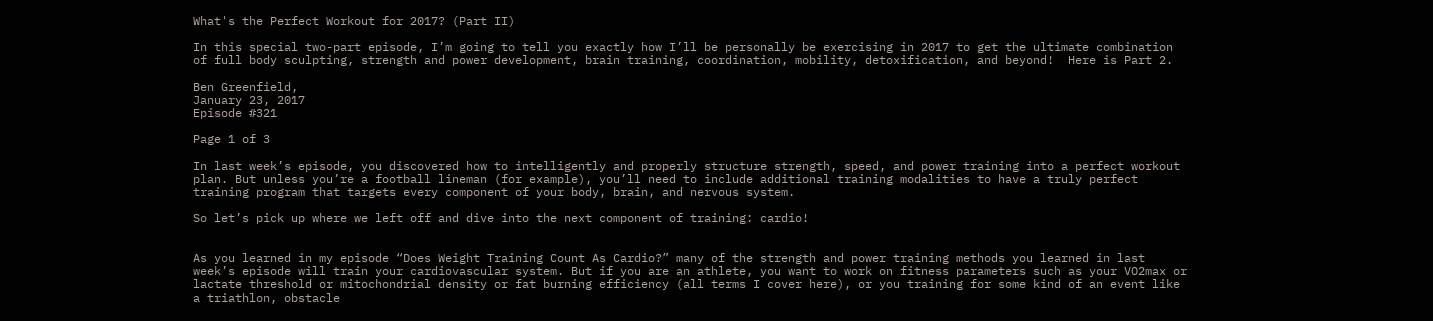What's the Perfect Workout for 2017? (Part II)

In this special two-part episode, I’m going to tell you exactly how I’ll be personally be exercising in 2017 to get the ultimate combination of full body sculpting, strength and power development, brain training, coordination, mobility, detoxification, and beyond!  Here is Part 2.

Ben Greenfield,
January 23, 2017
Episode #321

Page 1 of 3

In last week’s episode, you discovered how to intelligently and properly structure strength, speed, and power training into a perfect workout plan. But unless you’re a football lineman (for example), you’ll need to include additional training modalities to have a truly perfect training program that targets every component of your body, brain, and nervous system.

So let’s pick up where we left off and dive into the next component of training: cardio!


As you learned in my episode “Does Weight Training Count As Cardio?” many of the strength and power training methods you learned in last week’s episode will train your cardiovascular system. But if you are an athlete, you want to work on fitness parameters such as your VO2max or lactate threshold or mitochondrial density or fat burning efficiency (all terms I cover here), or you training for some kind of an event like a triathlon, obstacle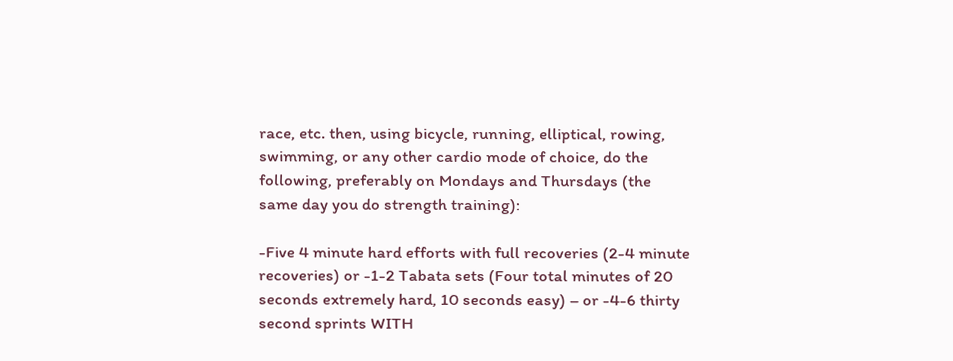race, etc. then, using bicycle, running, elliptical, rowing, swimming, or any other cardio mode of choice, do the following, preferably on Mondays and Thursdays (the same day you do strength training):

-Five 4 minute hard efforts with full recoveries (2-4 minute recoveries) or -1-2 Tabata sets (Four total minutes of 20 seconds extremely hard, 10 seconds easy) – or -4-6 thirty second sprints WITH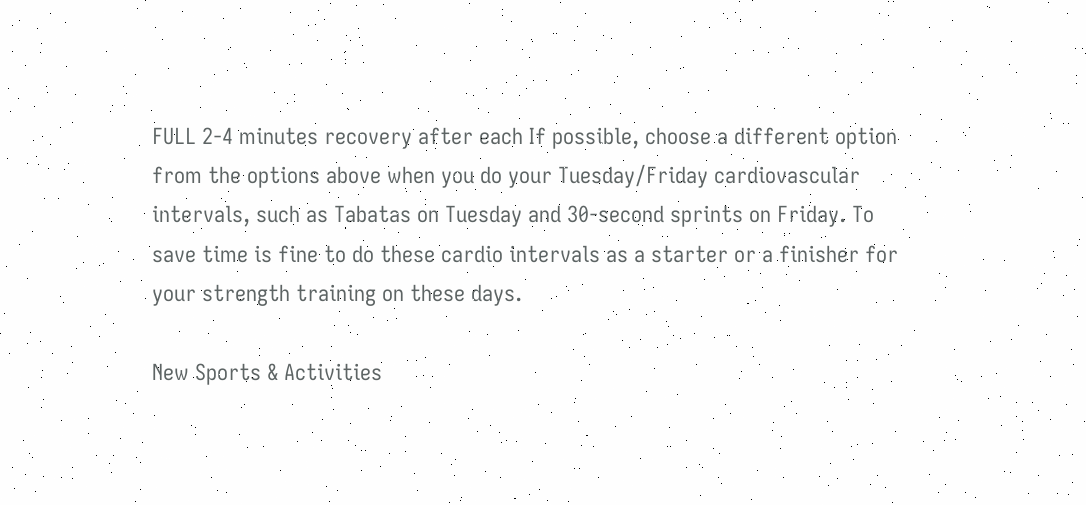FULL 2-4 minutes recovery after each If possible, choose a different option from the options above when you do your Tuesday/Friday cardiovascular intervals, such as Tabatas on Tuesday and 30-second sprints on Friday. To save time is fine to do these cardio intervals as a starter or a finisher for your strength training on these days.

New Sports & Activities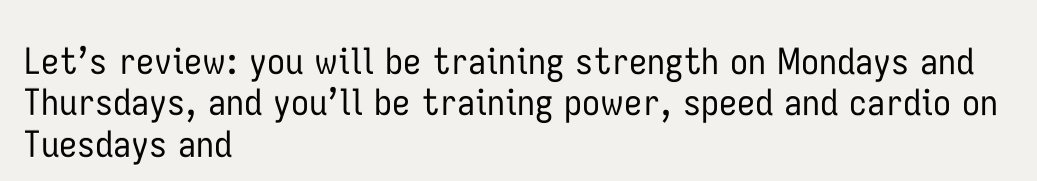Let’s review: you will be training strength on Mondays and Thursdays, and you’ll be training power, speed and cardio on Tuesdays and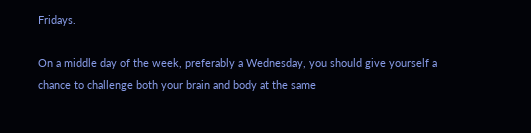Fridays.

On a middle day of the week, preferably a Wednesday, you should give yourself a chance to challenge both your brain and body at the same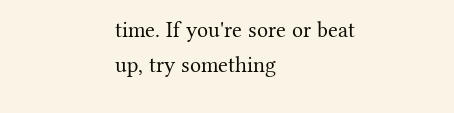time. If you're sore or beat up, try something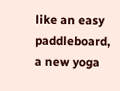like an easy paddleboard, a new yoga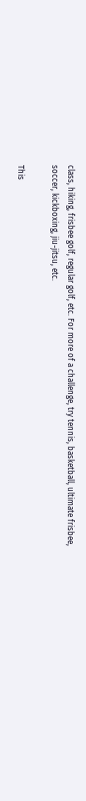class, hiking, frisbee golf, regular golf, etc. For more of a challenge, try tennis, basketball, ultimate frisbee, soccer, kickboxing, jiu-jitsu, etc.

This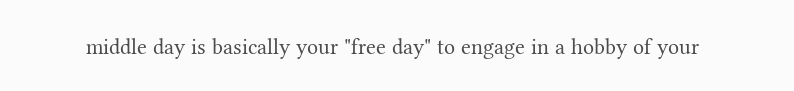middle day is basically your "free day" to engage in a hobby of your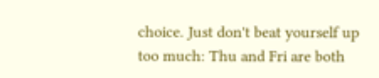choice. Just don't beat yourself up too much: Thu and Fri are both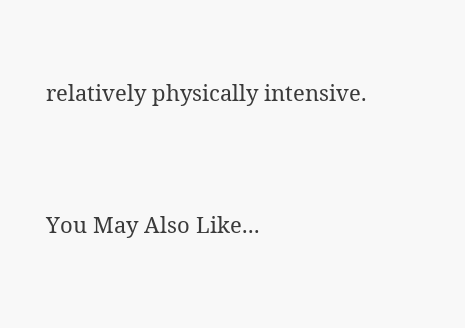relatively physically intensive.


You May Also Like...